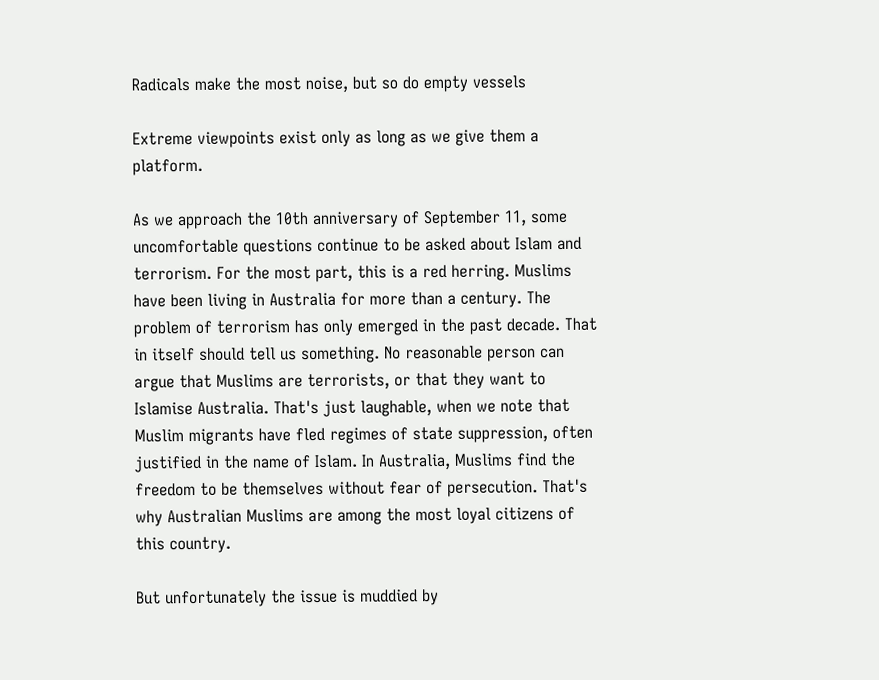Radicals make the most noise, but so do empty vessels

Extreme viewpoints exist only as long as we give them a platform.

As we approach the 10th anniversary of September 11, some uncomfortable questions continue to be asked about Islam and terrorism. For the most part, this is a red herring. Muslims have been living in Australia for more than a century. The problem of terrorism has only emerged in the past decade. That in itself should tell us something. No reasonable person can argue that Muslims are terrorists, or that they want to Islamise Australia. That's just laughable, when we note that Muslim migrants have fled regimes of state suppression, often justified in the name of Islam. In Australia, Muslims find the freedom to be themselves without fear of persecution. That's why Australian Muslims are among the most loyal citizens of this country.

But unfortunately the issue is muddied by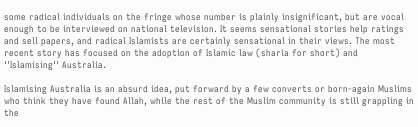some radical individuals on the fringe whose number is plainly insignificant, but are vocal enough to be interviewed on national television. It seems sensational stories help ratings and sell papers, and radical Islamists are certainly sensational in their views. The most recent story has focused on the adoption of Islamic law (sharia for short) and ''Islamising'' Australia.

Islamising Australia is an absurd idea, put forward by a few converts or born-again Muslims who think they have found Allah, while the rest of the Muslim community is still grappling in the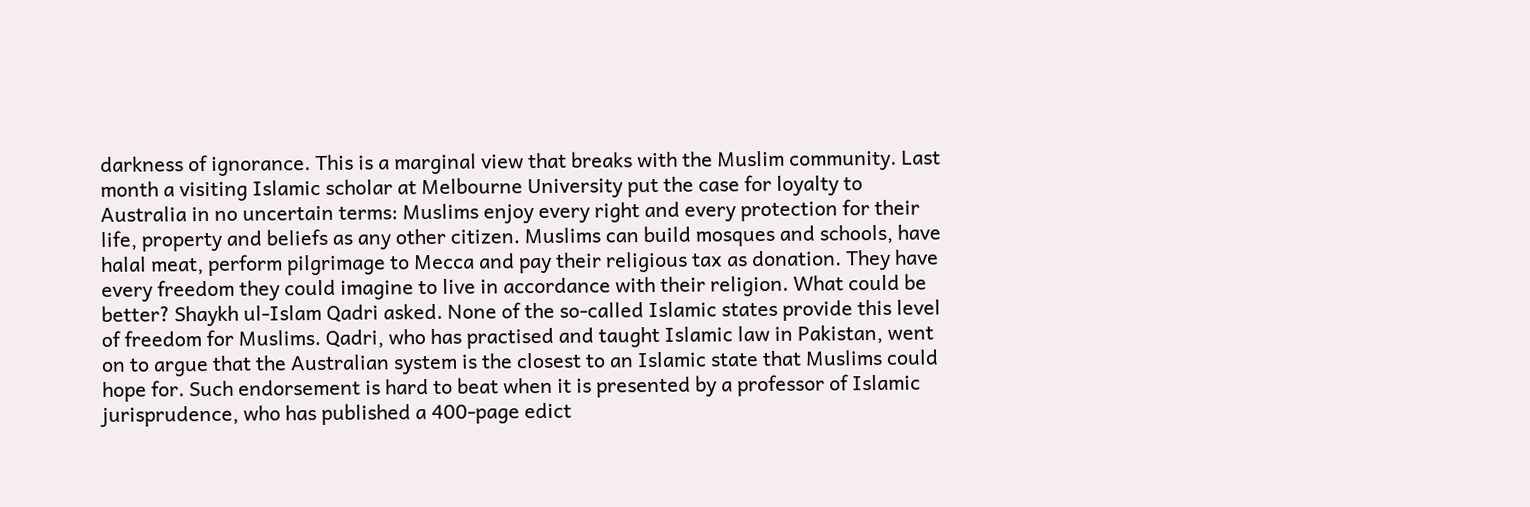darkness of ignorance. This is a marginal view that breaks with the Muslim community. Last month a visiting Islamic scholar at Melbourne University put the case for loyalty to Australia in no uncertain terms: Muslims enjoy every right and every protection for their life, property and beliefs as any other citizen. Muslims can build mosques and schools, have halal meat, perform pilgrimage to Mecca and pay their religious tax as donation. They have every freedom they could imagine to live in accordance with their religion. What could be better? Shaykh ul-Islam Qadri asked. None of the so-called Islamic states provide this level of freedom for Muslims. Qadri, who has practised and taught Islamic law in Pakistan, went on to argue that the Australian system is the closest to an Islamic state that Muslims could hope for. Such endorsement is hard to beat when it is presented by a professor of Islamic jurisprudence, who has published a 400-page edict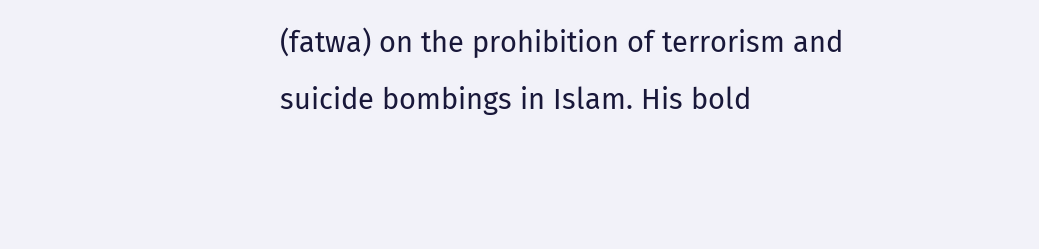(fatwa) on the prohibition of terrorism and suicide bombings in Islam. His bold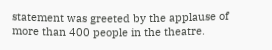statement was greeted by the applause of more than 400 people in the theatre.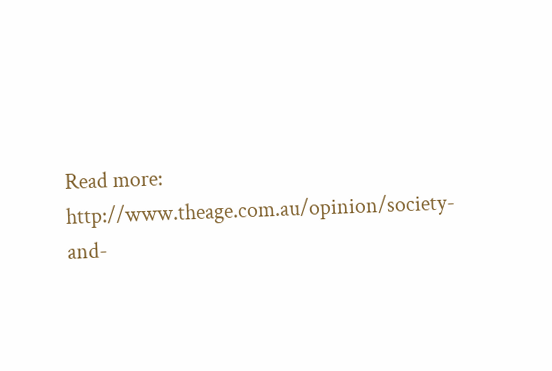Read more: http://www.theage.com.au/opinion/society-and-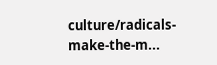culture/radicals-make-the-m...